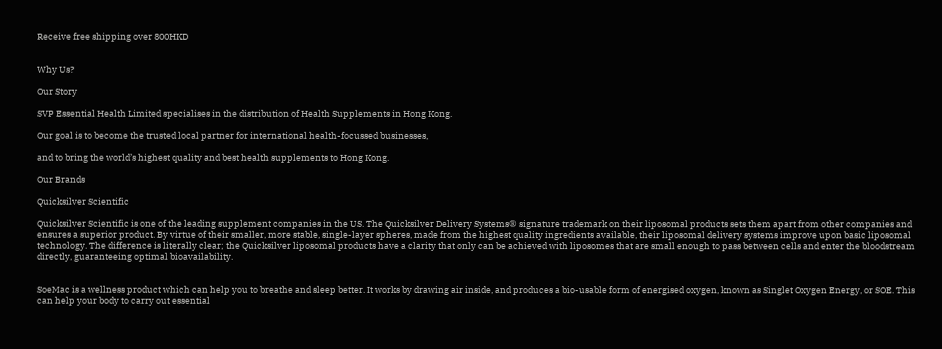Receive free shipping over 800HKD


Why Us?

Our Story

SVP Essential Health Limited specialises in the distribution of Health Supplements in Hong Kong.

Our goal is to become the trusted local partner for international health-focussed businesses,

and to bring the world’s highest quality and best health supplements to Hong Kong.

Our Brands

Quicksilver Scientific

Quicksilver Scientific is one of the leading supplement companies in the US. The Quicksilver Delivery Systems® signature trademark on their liposomal products sets them apart from other companies and ensures a superior product. By virtue of their smaller, more stable, single-layer spheres, made from the highest quality ingredients available, their liposomal delivery systems improve upon basic liposomal technology. The difference is literally clear; the Quicksilver liposomal products have a clarity that only can be achieved with liposomes that are small enough to pass between cells and enter the bloodstream directly, guaranteeing optimal bioavailability.


SoeMac is a wellness product which can help you to breathe and sleep better. It works by drawing air inside, and produces a bio-usable form of energised oxygen, known as Singlet Oxygen Energy, or SOE. This can help your body to carry out essential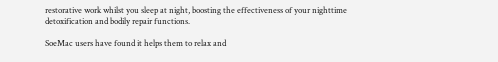restorative work whilst you sleep at night, boosting the effectiveness of your nighttime detoxification and bodily repair functions.

SoeMac users have found it helps them to relax and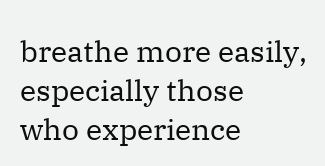breathe more easily, especially those who experience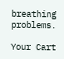breathing problems.

Your Cart